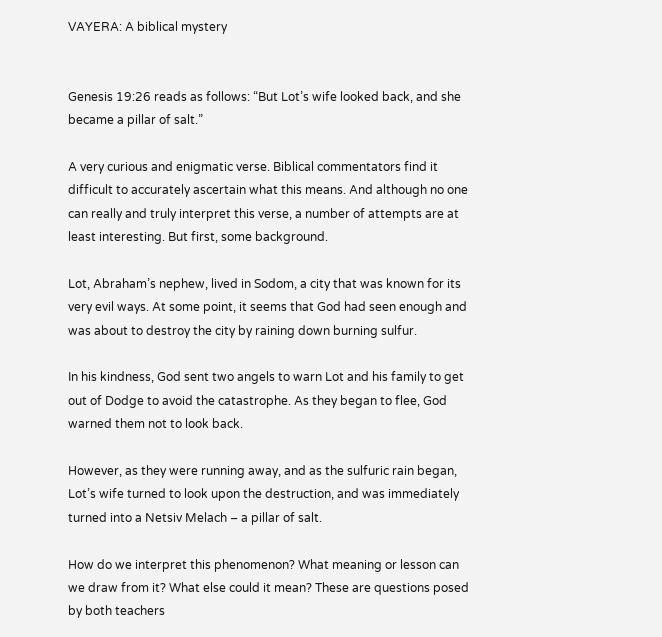VAYERA: A biblical mystery


Genesis 19:26 reads as follows: “But Lot’s wife looked back, and she became a pillar of salt.”

A very curious and enigmatic verse. Biblical commentators find it difficult to accurately ascertain what this means. And although no one can really and truly interpret this verse, a number of attempts are at least interesting. But first, some background.

Lot, Abraham’s nephew, lived in Sodom, a city that was known for its very evil ways. At some point, it seems that God had seen enough and was about to destroy the city by raining down burning sulfur.

In his kindness, God sent two angels to warn Lot and his family to get out of Dodge to avoid the catastrophe. As they began to flee, God warned them not to look back.

However, as they were running away, and as the sulfuric rain began, Lot’s wife turned to look upon the destruction, and was immediately turned into a Netsiv Melach – a pillar of salt.

How do we interpret this phenomenon? What meaning or lesson can we draw from it? What else could it mean? These are questions posed by both teachers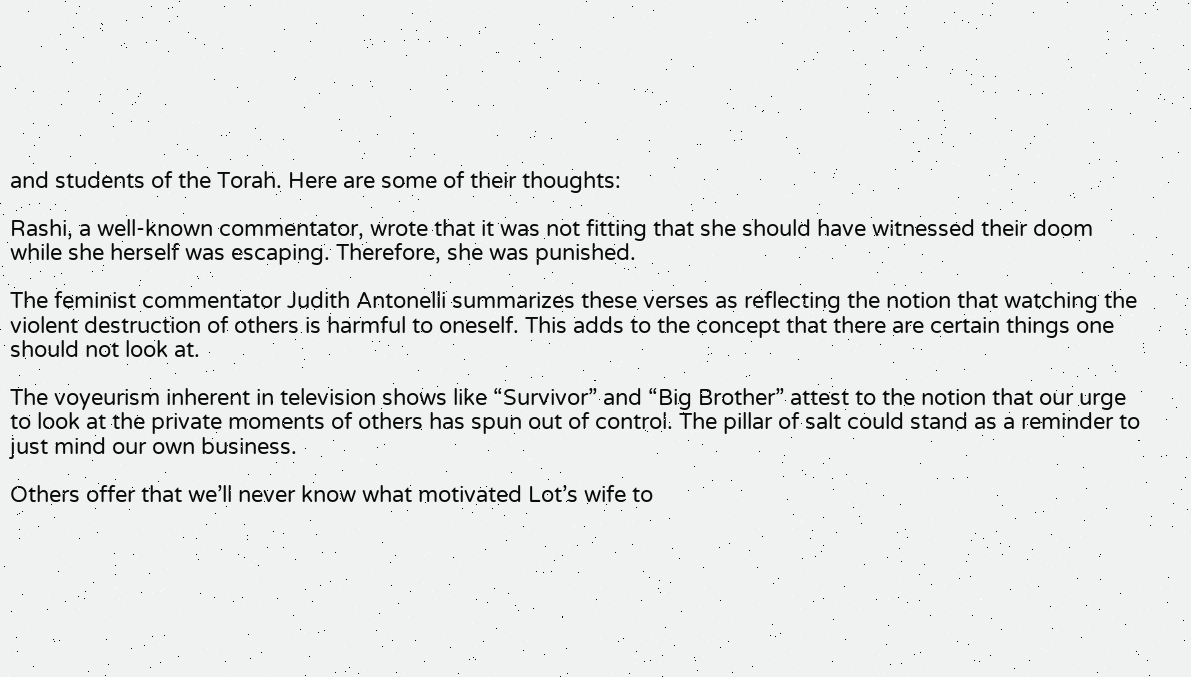and students of the Torah. Here are some of their thoughts:

Rashi, a well-known commentator, wrote that it was not fitting that she should have witnessed their doom while she herself was escaping. Therefore, she was punished.

The feminist commentator Judith Antonelli summarizes these verses as reflecting the notion that watching the violent destruction of others is harmful to oneself. This adds to the concept that there are certain things one should not look at.

The voyeurism inherent in television shows like “Survivor” and “Big Brother” attest to the notion that our urge to look at the private moments of others has spun out of control. The pillar of salt could stand as a reminder to just mind our own business.

Others offer that we’ll never know what motivated Lot’s wife to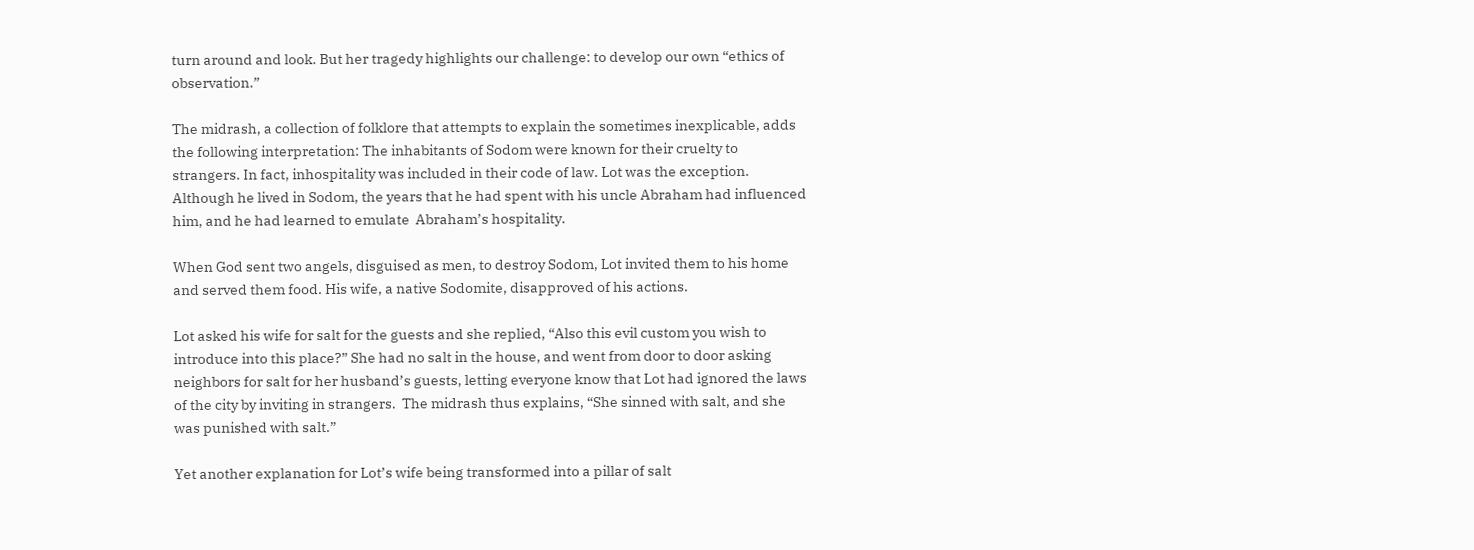turn around and look. But her tragedy highlights our challenge: to develop our own “ethics of observation.”

The midrash, a collection of folklore that attempts to explain the sometimes inexplicable, adds the following interpretation: The inhabitants of Sodom were known for their cruelty to strangers. In fact, inhospitality was included in their code of law. Lot was the exception. Although he lived in Sodom, the years that he had spent with his uncle Abraham had influenced him, and he had learned to emulate  Abraham’s hospitality.

When God sent two angels, disguised as men, to destroy Sodom, Lot invited them to his home and served them food. His wife, a native Sodomite, disapproved of his actions.

Lot asked his wife for salt for the guests and she replied, “Also this evil custom you wish to introduce into this place?” She had no salt in the house, and went from door to door asking neighbors for salt for her husband’s guests, letting everyone know that Lot had ignored the laws of the city by inviting in strangers.  The midrash thus explains, “She sinned with salt, and she was punished with salt.”

Yet another explanation for Lot’s wife being transformed into a pillar of salt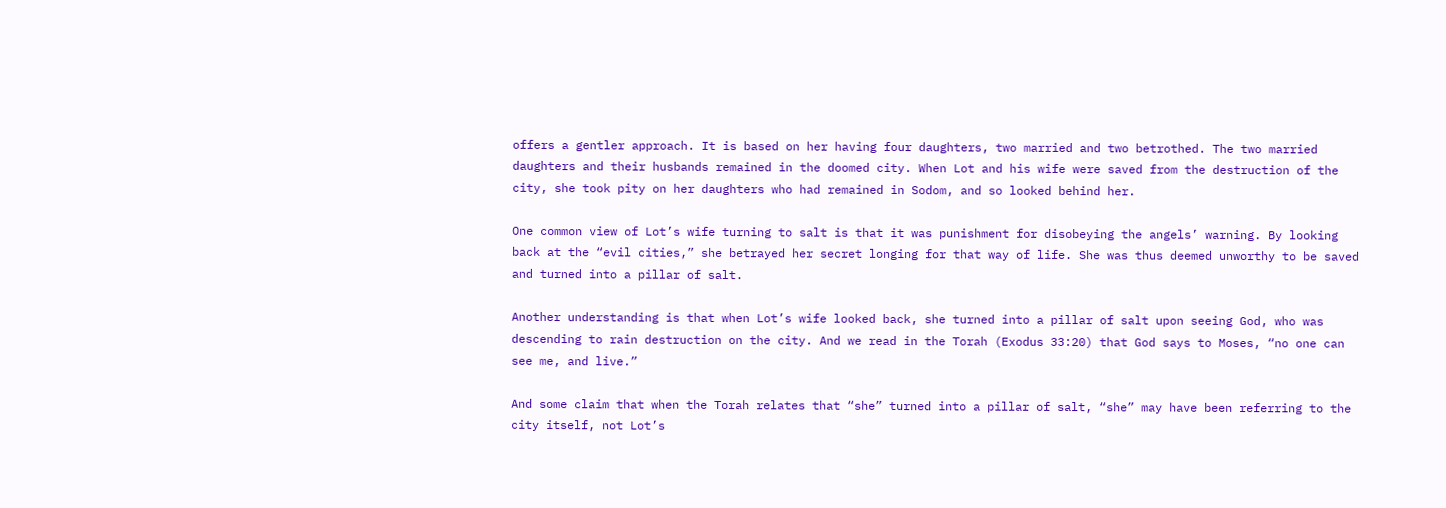offers a gentler approach. It is based on her having four daughters, two married and two betrothed. The two married daughters and their husbands remained in the doomed city. When Lot and his wife were saved from the destruction of the city, she took pity on her daughters who had remained in Sodom, and so looked behind her.

One common view of Lot’s wife turning to salt is that it was punishment for disobeying the angels’ warning. By looking back at the “evil cities,” she betrayed her secret longing for that way of life. She was thus deemed unworthy to be saved and turned into a pillar of salt.

Another understanding is that when Lot’s wife looked back, she turned into a pillar of salt upon seeing God, who was descending to rain destruction on the city. And we read in the Torah (Exodus 33:20) that God says to Moses, “no one can see me, and live.”

And some claim that when the Torah relates that “she” turned into a pillar of salt, “she” may have been referring to the city itself, not Lot’s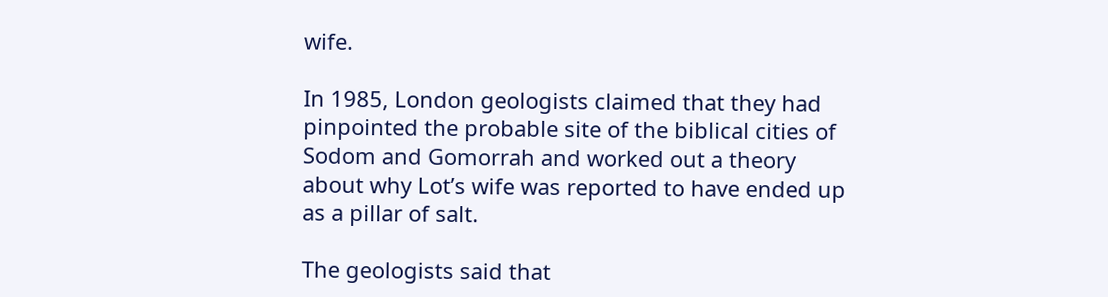wife.

In 1985, London geologists claimed that they had pinpointed the probable site of the biblical cities of Sodom and Gomorrah and worked out a theory about why Lot’s wife was reported to have ended up as a pillar of salt.

The geologists said that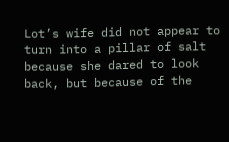Lot’s wife did not appear to turn into a pillar of salt because she dared to look back, but because of the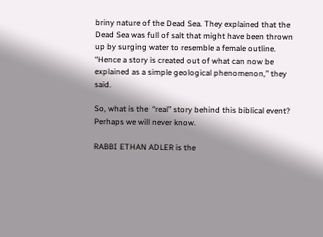briny nature of the Dead Sea. They explained that the Dead Sea was full of salt that might have been thrown up by surging water to resemble a female outline.  “Hence a story is created out of what can now be explained as a simple geological phenomenon,” they said.

So, what is the  “real” story behind this biblical event? Perhaps we will never know.

RABBI ETHAN ADLER is the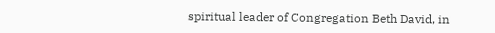spiritual leader of Congregation Beth David, in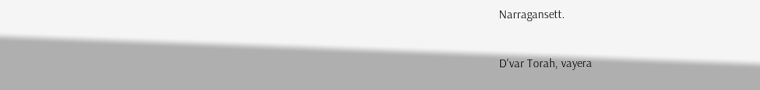Narragansett.

D'var Torah, vayera